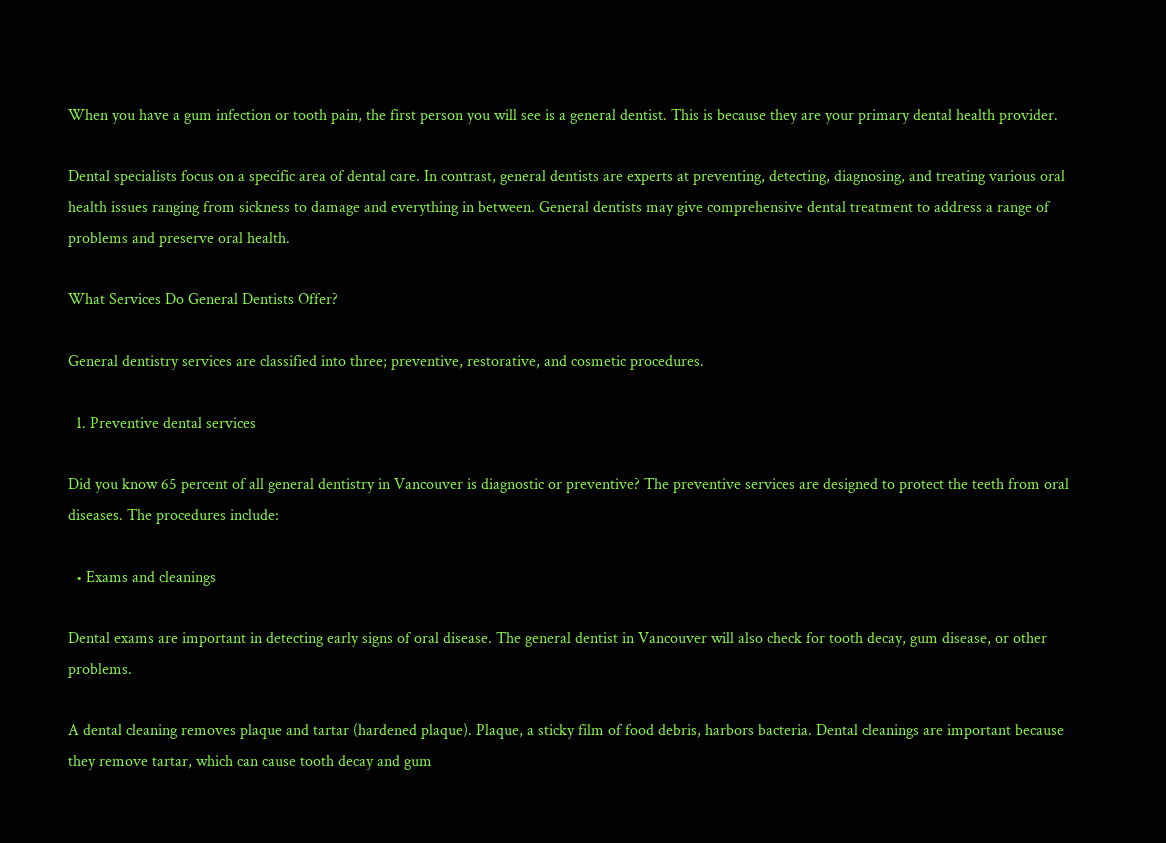When you have a gum infection or tooth pain, the first person you will see is a general dentist. This is because they are your primary dental health provider.

Dental specialists focus on a specific area of dental care. In contrast, general dentists are experts at preventing, detecting, diagnosing, and treating various oral health issues ranging from sickness to damage and everything in between. General dentists may give comprehensive dental treatment to address a range of problems and preserve oral health.

What Services Do General Dentists Offer?

General dentistry services are classified into three; preventive, restorative, and cosmetic procedures.

  1. Preventive dental services

Did you know 65 percent of all general dentistry in Vancouver is diagnostic or preventive? The preventive services are designed to protect the teeth from oral diseases. The procedures include:

  • Exams and cleanings

Dental exams are important in detecting early signs of oral disease. The general dentist in Vancouver will also check for tooth decay, gum disease, or other problems.

A dental cleaning removes plaque and tartar (hardened plaque). Plaque, a sticky film of food debris, harbors bacteria. Dental cleanings are important because they remove tartar, which can cause tooth decay and gum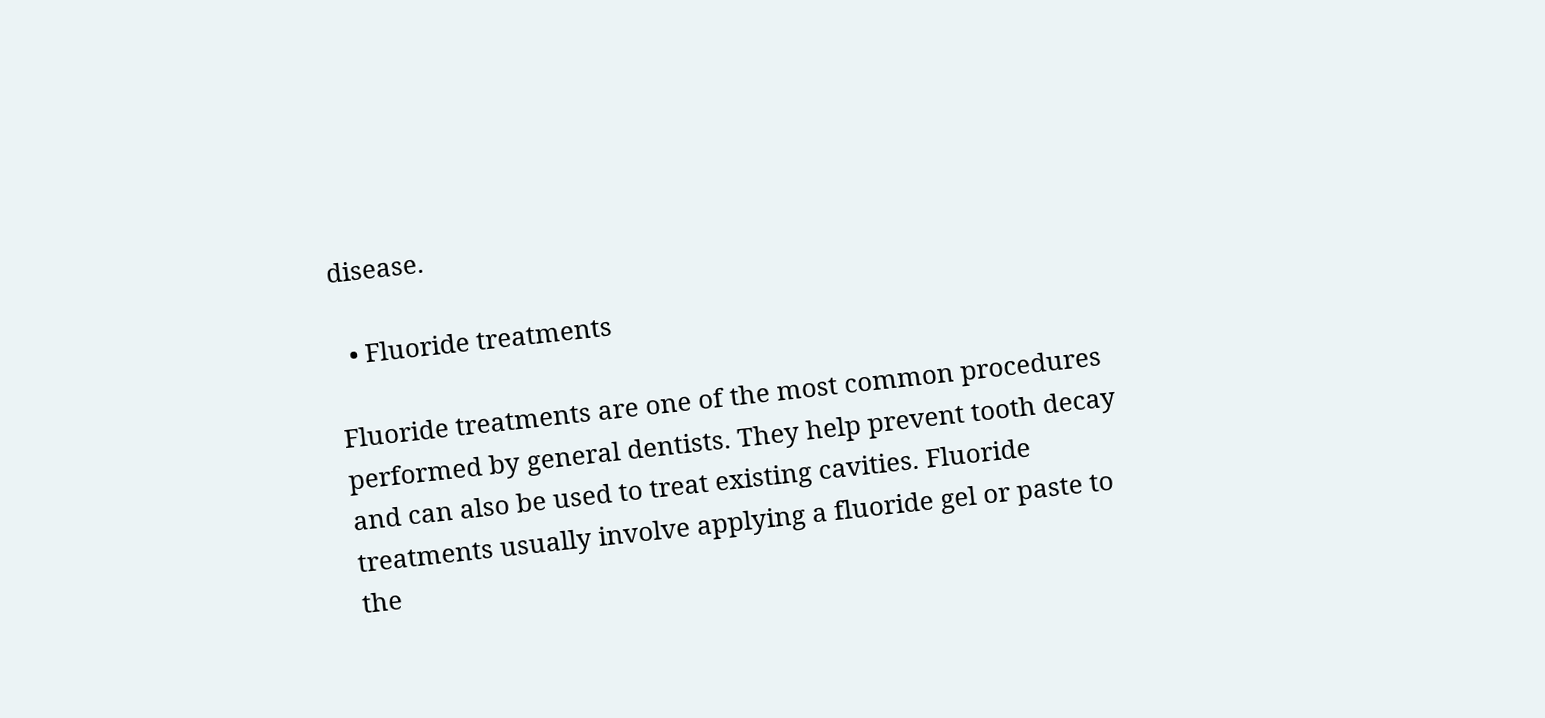disease.

  • Fluoride treatments

Fluoride treatments are one of the most common procedures performed by general dentists. They help prevent tooth decay and can also be used to treat existing cavities. Fluoride treatments usually involve applying a fluoride gel or paste to the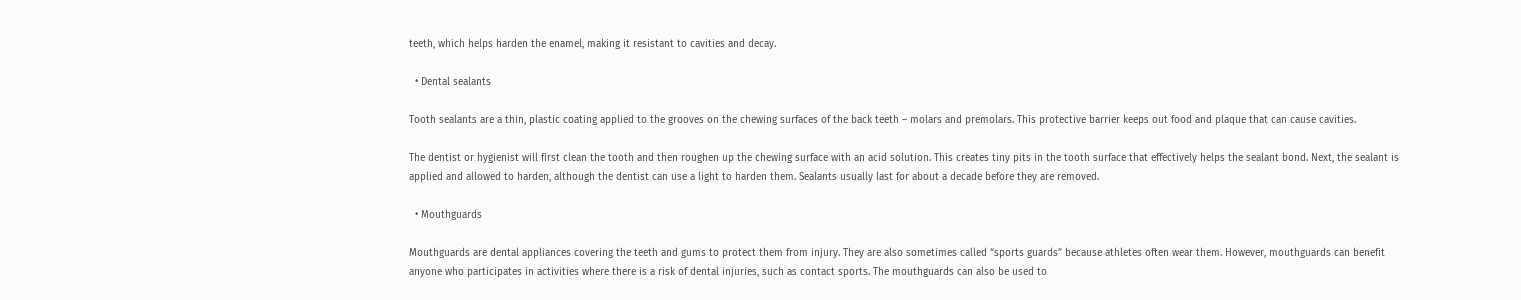teeth, which helps harden the enamel, making it resistant to cavities and decay.

  • Dental sealants

Tooth sealants are a thin, plastic coating applied to the grooves on the chewing surfaces of the back teeth – molars and premolars. This protective barrier keeps out food and plaque that can cause cavities.

The dentist or hygienist will first clean the tooth and then roughen up the chewing surface with an acid solution. This creates tiny pits in the tooth surface that effectively helps the sealant bond. Next, the sealant is applied and allowed to harden, although the dentist can use a light to harden them. Sealants usually last for about a decade before they are removed.

  • Mouthguards

Mouthguards are dental appliances covering the teeth and gums to protect them from injury. They are also sometimes called “sports guards” because athletes often wear them. However, mouthguards can benefit anyone who participates in activities where there is a risk of dental injuries, such as contact sports. The mouthguards can also be used to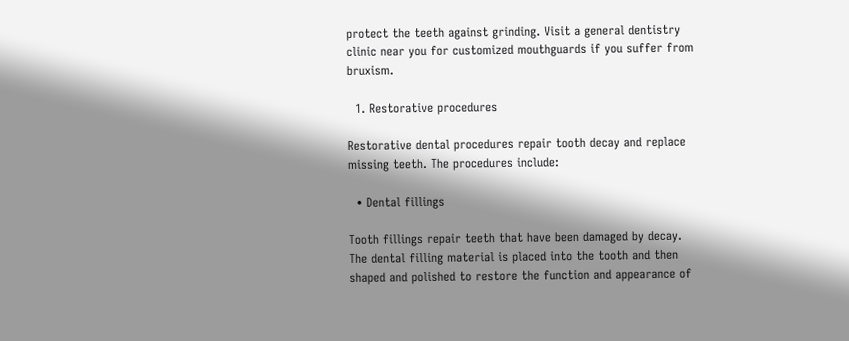protect the teeth against grinding. Visit a general dentistry clinic near you for customized mouthguards if you suffer from bruxism.

  1. Restorative procedures

Restorative dental procedures repair tooth decay and replace missing teeth. The procedures include:

  • Dental fillings

Tooth fillings repair teeth that have been damaged by decay. The dental filling material is placed into the tooth and then shaped and polished to restore the function and appearance of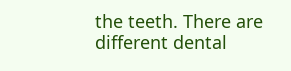the teeth. There are different dental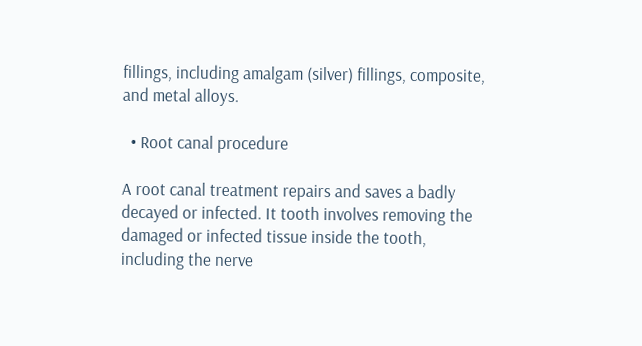fillings, including amalgam (silver) fillings, composite, and metal alloys.

  • Root canal procedure

A root canal treatment repairs and saves a badly decayed or infected. It tooth involves removing the damaged or infected tissue inside the tooth, including the nerve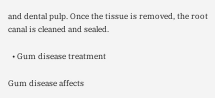and dental pulp. Once the tissue is removed, the root canal is cleaned and sealed.

  • Gum disease treatment

Gum disease affects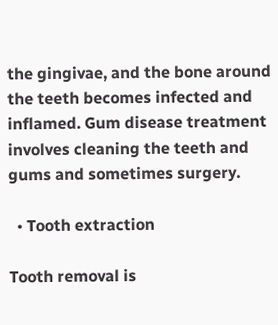the gingivae, and the bone around the teeth becomes infected and inflamed. Gum disease treatment involves cleaning the teeth and gums and sometimes surgery.

  • Tooth extraction

Tooth removal is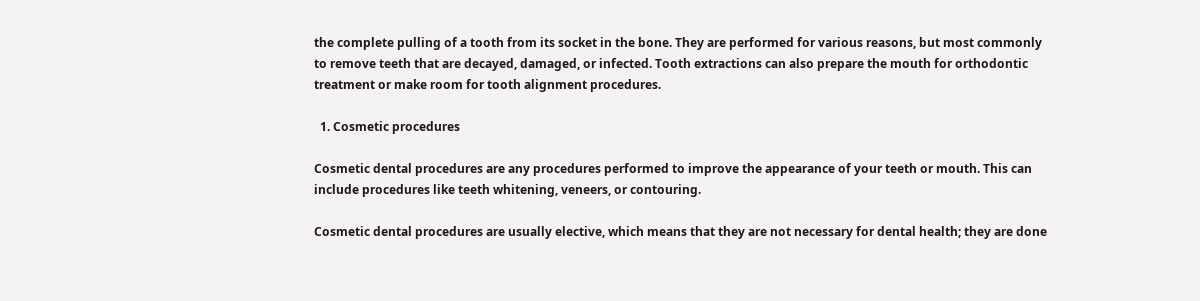the complete pulling of a tooth from its socket in the bone. They are performed for various reasons, but most commonly to remove teeth that are decayed, damaged, or infected. Tooth extractions can also prepare the mouth for orthodontic treatment or make room for tooth alignment procedures.

  1. Cosmetic procedures

Cosmetic dental procedures are any procedures performed to improve the appearance of your teeth or mouth. This can include procedures like teeth whitening, veneers, or contouring.

Cosmetic dental procedures are usually elective, which means that they are not necessary for dental health; they are done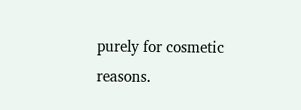purely for cosmetic reasons.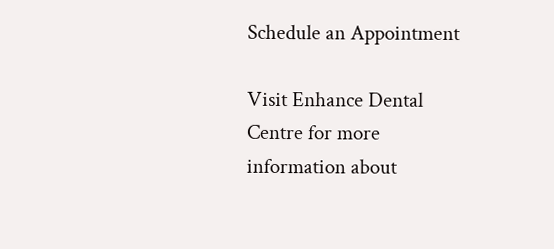Schedule an Appointment

Visit Enhance Dental Centre for more information about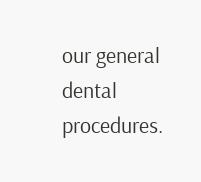our general dental procedures.